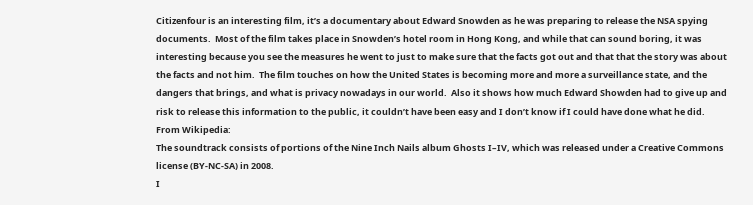Citizenfour is an interesting film, it’s a documentary about Edward Snowden as he was preparing to release the NSA spying documents.  Most of the film takes place in Snowden’s hotel room in Hong Kong, and while that can sound boring, it was interesting because you see the measures he went to just to make sure that the facts got out and that that the story was about the facts and not him.  The film touches on how the United States is becoming more and more a surveillance state, and the dangers that brings, and what is privacy nowadays in our world.  Also it shows how much Edward Showden had to give up and risk to release this information to the public, it couldn’t have been easy and I don’t know if I could have done what he did.
From Wikipedia:
The soundtrack consists of portions of the Nine Inch Nails album Ghosts I–IV, which was released under a Creative Commons license (BY-NC-SA) in 2008.
I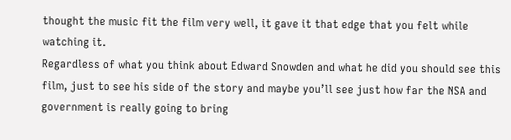thought the music fit the film very well, it gave it that edge that you felt while watching it.
Regardless of what you think about Edward Snowden and what he did you should see this film, just to see his side of the story and maybe you’ll see just how far the NSA and government is really going to bring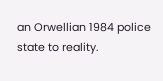an Orwellian 1984 police state to reality.